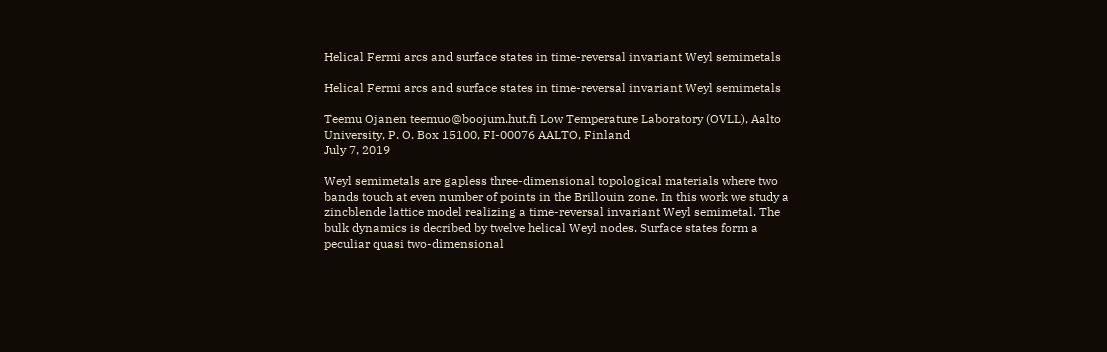Helical Fermi arcs and surface states in time-reversal invariant Weyl semimetals

Helical Fermi arcs and surface states in time-reversal invariant Weyl semimetals

Teemu Ojanen teemuo@boojum.hut.fi Low Temperature Laboratory (OVLL), Aalto University, P. O. Box 15100, FI-00076 AALTO, Finland
July 7, 2019

Weyl semimetals are gapless three-dimensional topological materials where two bands touch at even number of points in the Brillouin zone. In this work we study a zincblende lattice model realizing a time-reversal invariant Weyl semimetal. The bulk dynamics is decribed by twelve helical Weyl nodes. Surface states form a peculiar quasi two-dimensional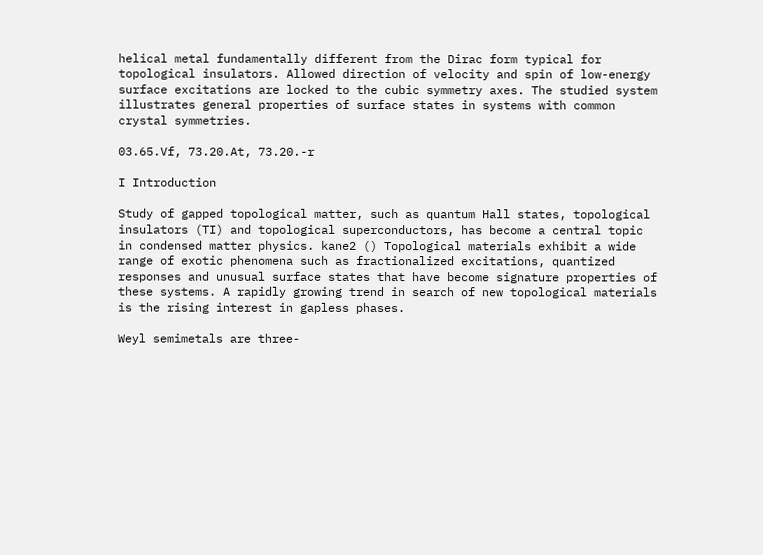helical metal fundamentally different from the Dirac form typical for topological insulators. Allowed direction of velocity and spin of low-energy surface excitations are locked to the cubic symmetry axes. The studied system illustrates general properties of surface states in systems with common crystal symmetries.

03.65.Vf, 73.20.At, 73.20.-r

I Introduction

Study of gapped topological matter, such as quantum Hall states, topological insulators (TI) and topological superconductors, has become a central topic in condensed matter physics. kane2 () Topological materials exhibit a wide range of exotic phenomena such as fractionalized excitations, quantized responses and unusual surface states that have become signature properties of these systems. A rapidly growing trend in search of new topological materials is the rising interest in gapless phases.

Weyl semimetals are three-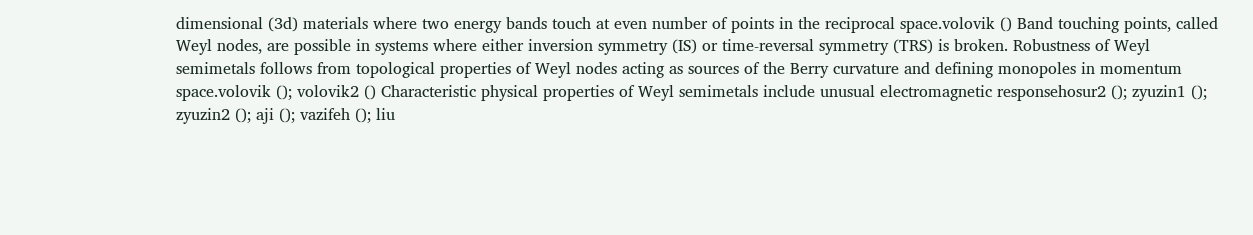dimensional (3d) materials where two energy bands touch at even number of points in the reciprocal space.volovik () Band touching points, called Weyl nodes, are possible in systems where either inversion symmetry (IS) or time-reversal symmetry (TRS) is broken. Robustness of Weyl semimetals follows from topological properties of Weyl nodes acting as sources of the Berry curvature and defining monopoles in momentum space.volovik (); volovik2 () Characteristic physical properties of Weyl semimetals include unusual electromagnetic responsehosur2 (); zyuzin1 (); zyuzin2 (); aji (); vazifeh (); liu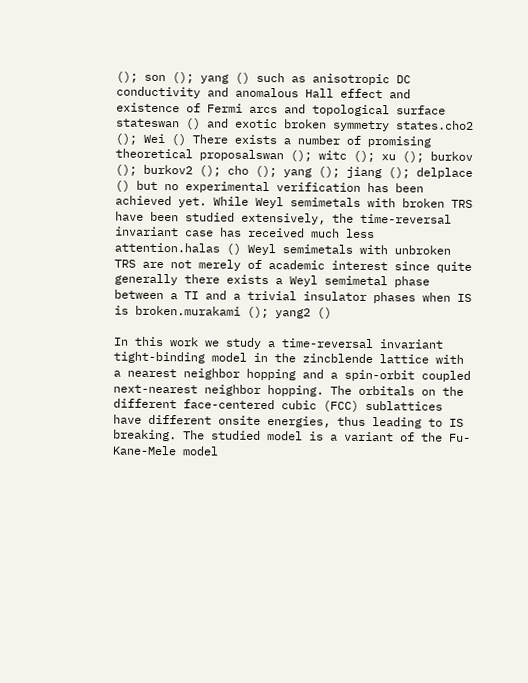(); son (); yang () such as anisotropic DC conductivity and anomalous Hall effect and existence of Fermi arcs and topological surface stateswan () and exotic broken symmetry states.cho2 (); Wei () There exists a number of promising theoretical proposalswan (); witc (); xu (); burkov (); burkov2 (); cho (); yang (); jiang (); delplace () but no experimental verification has been achieved yet. While Weyl semimetals with broken TRS have been studied extensively, the time-reversal invariant case has received much less attention.halas () Weyl semimetals with unbroken TRS are not merely of academic interest since quite generally there exists a Weyl semimetal phase between a TI and a trivial insulator phases when IS is broken.murakami (); yang2 ()

In this work we study a time-reversal invariant tight-binding model in the zincblende lattice with a nearest neighbor hopping and a spin-orbit coupled next-nearest neighbor hopping. The orbitals on the different face-centered cubic (FCC) sublattices have different onsite energies, thus leading to IS breaking. The studied model is a variant of the Fu-Kane-Mele model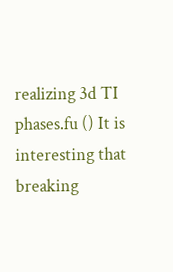realizing 3d TI phases.fu () It is interesting that breaking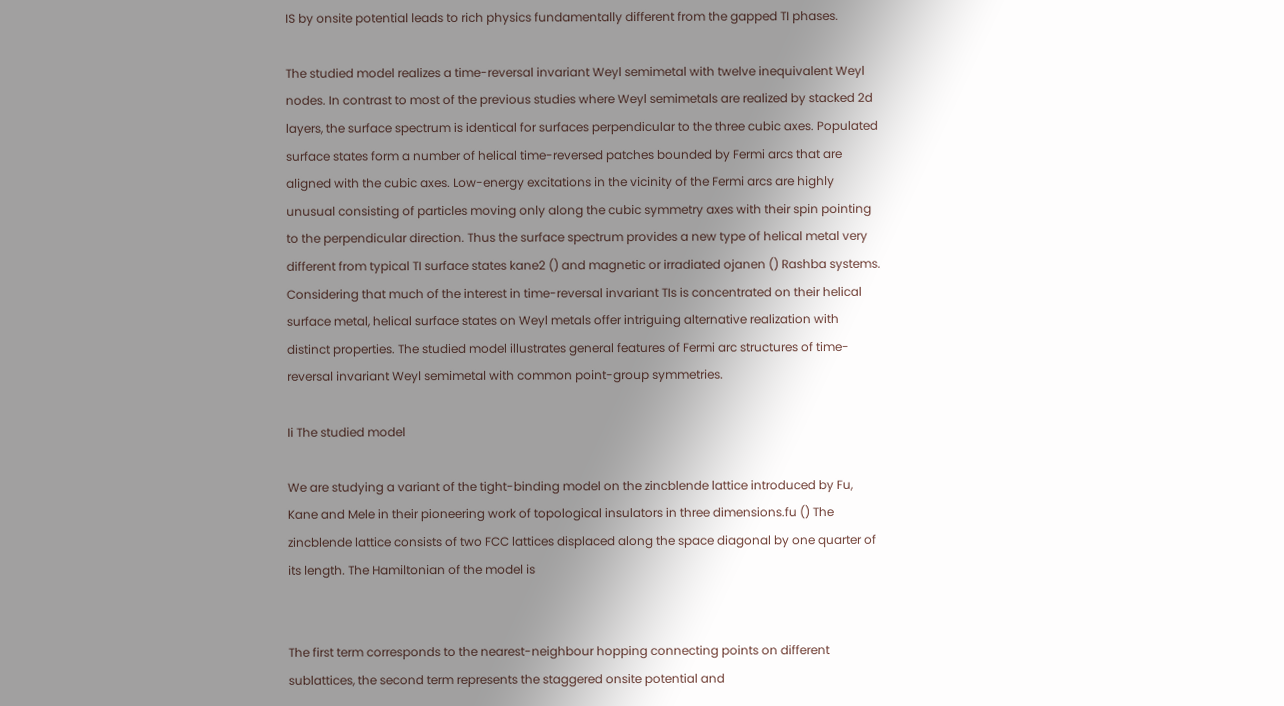IS by onsite potential leads to rich physics fundamentally different from the gapped TI phases.

The studied model realizes a time-reversal invariant Weyl semimetal with twelve inequivalent Weyl nodes. In contrast to most of the previous studies where Weyl semimetals are realized by stacked 2d layers, the surface spectrum is identical for surfaces perpendicular to the three cubic axes. Populated surface states form a number of helical time-reversed patches bounded by Fermi arcs that are aligned with the cubic axes. Low-energy excitations in the vicinity of the Fermi arcs are highly unusual consisting of particles moving only along the cubic symmetry axes with their spin pointing to the perpendicular direction. Thus the surface spectrum provides a new type of helical metal very different from typical TI surface states kane2 () and magnetic or irradiated ojanen () Rashba systems. Considering that much of the interest in time-reversal invariant TIs is concentrated on their helical surface metal, helical surface states on Weyl metals offer intriguing alternative realization with distinct properties. The studied model illustrates general features of Fermi arc structures of time-reversal invariant Weyl semimetal with common point-group symmetries.

Ii The studied model

We are studying a variant of the tight-binding model on the zincblende lattice introduced by Fu, Kane and Mele in their pioneering work of topological insulators in three dimensions.fu () The zincblende lattice consists of two FCC lattices displaced along the space diagonal by one quarter of its length. The Hamiltonian of the model is


The first term corresponds to the nearest-neighbour hopping connecting points on different sublattices, the second term represents the staggered onsite potential and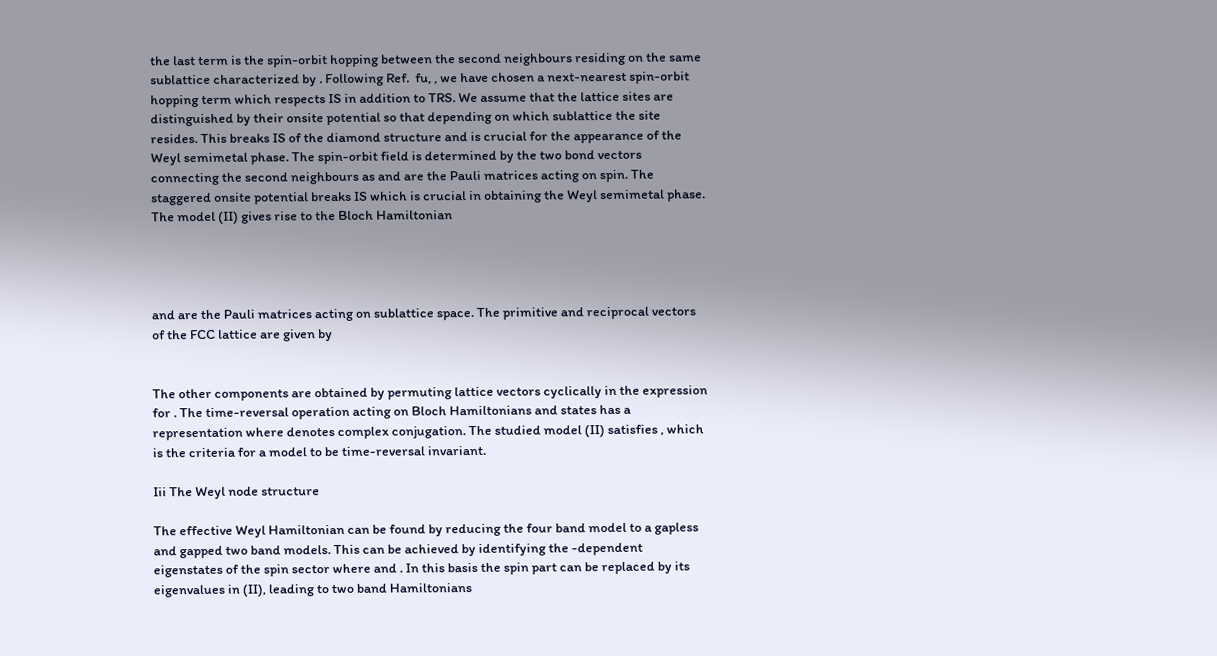the last term is the spin-orbit hopping between the second neighbours residing on the same sublattice characterized by . Following Ref.  fu, , we have chosen a next-nearest spin-orbit hopping term which respects IS in addition to TRS. We assume that the lattice sites are distinguished by their onsite potential so that depending on which sublattice the site resides. This breaks IS of the diamond structure and is crucial for the appearance of the Weyl semimetal phase. The spin-orbit field is determined by the two bond vectors connecting the second neighbours as and are the Pauli matrices acting on spin. The staggered onsite potential breaks IS which is crucial in obtaining the Weyl semimetal phase. The model (II) gives rise to the Bloch Hamiltonian




and are the Pauli matrices acting on sublattice space. The primitive and reciprocal vectors of the FCC lattice are given by


The other components are obtained by permuting lattice vectors cyclically in the expression for . The time-reversal operation acting on Bloch Hamiltonians and states has a representation where denotes complex conjugation. The studied model (II) satisfies , which is the criteria for a model to be time-reversal invariant.

Iii The Weyl node structure

The effective Weyl Hamiltonian can be found by reducing the four band model to a gapless and gapped two band models. This can be achieved by identifying the -dependent eigenstates of the spin sector where and . In this basis the spin part can be replaced by its eigenvalues in (II), leading to two band Hamiltonians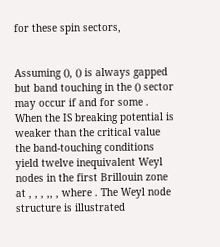for these spin sectors,


Assuming (), () is always gapped but band touching in the () sector may occur if and for some . When the IS breaking potential is weaker than the critical value the band-touching conditions yield twelve inequivalent Weyl nodes in the first Brillouin zone at , , , ,, , where . The Weyl node structure is illustrated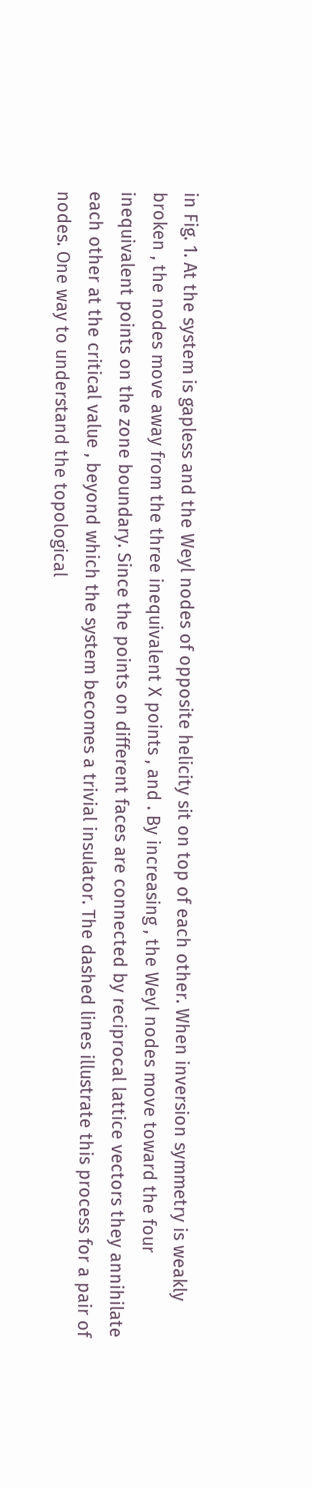in Fig. 1. At the system is gapless and the Weyl nodes of opposite helicity sit on top of each other. When inversion symmetry is weakly broken , the nodes move away from the three inequivalent X points , and . By increasing , the Weyl nodes move toward the four inequivalent points on the zone boundary. Since the points on different faces are connected by reciprocal lattice vectors they annihilate each other at the critical value , beyond which the system becomes a trivial insulator. The dashed lines illustrate this process for a pair of nodes. One way to understand the topological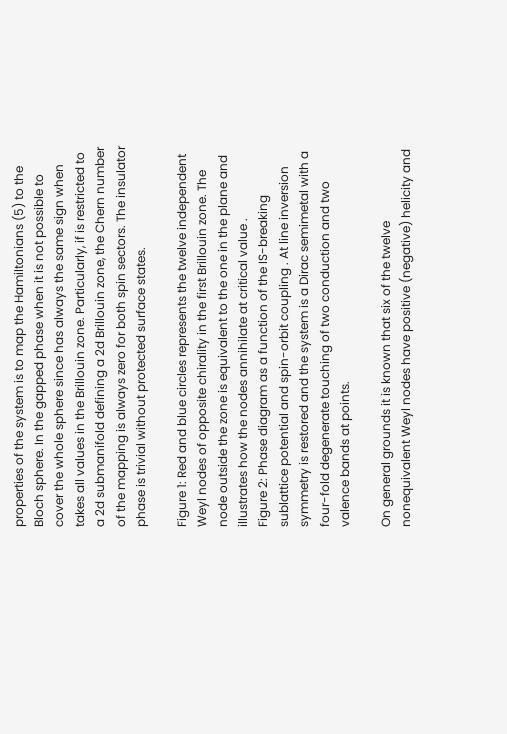properties of the system is to map the Hamiltonians (5) to the Bloch sphere. In the gapped phase when it is not possible to cover the whole sphere since has always the same sign when takes all values in the Brillouin zone. Particularly, if is restricted to a 2d submanifold defining a 2d Brillouin zone, the Chern number of the mapping is always zero for both spin sectors. The insulator phase is trivial without protected surface states.

Figure 1: Red and blue circles represents the twelve independent Weyl nodes of opposite chirality in the first Brillouin zone. The node outside the zone is equivalent to the one in the plane and illustrates how the nodes annihilate at critical value .
Figure 2: Phase diagram as a function of the IS-breaking sublattice potential and spin-orbit coupling . At line inversion symmetry is restored and the system is a Dirac semimetal with a four-fold degenerate touching of two conduction and two valence bands at points.

On general grounds it is known that six of the twelve nonequivalent Weyl nodes have positive (negative) helicity and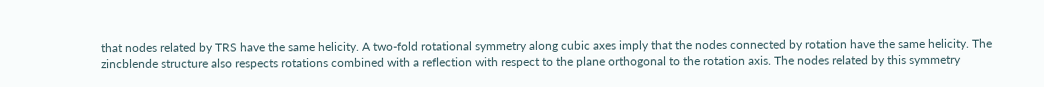that nodes related by TRS have the same helicity. A two-fold rotational symmetry along cubic axes imply that the nodes connected by rotation have the same helicity. The zincblende structure also respects rotations combined with a reflection with respect to the plane orthogonal to the rotation axis. The nodes related by this symmetry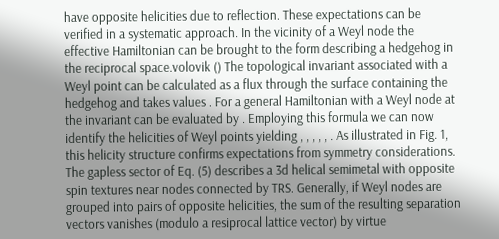have opposite helicities due to reflection. These expectations can be verified in a systematic approach. In the vicinity of a Weyl node the effective Hamiltonian can be brought to the form describing a hedgehog in the reciprocal space.volovik () The topological invariant associated with a Weyl point can be calculated as a flux through the surface containing the hedgehog and takes values . For a general Hamiltonian with a Weyl node at the invariant can be evaluated by . Employing this formula we can now identify the helicities of Weyl points yielding , , , , , . As illustrated in Fig. 1, this helicity structure confirms expectations from symmetry considerations. The gapless sector of Eq. (5) describes a 3d helical semimetal with opposite spin textures near nodes connected by TRS. Generally, if Weyl nodes are grouped into pairs of opposite helicities, the sum of the resulting separation vectors vanishes (modulo a resiprocal lattice vector) by virtue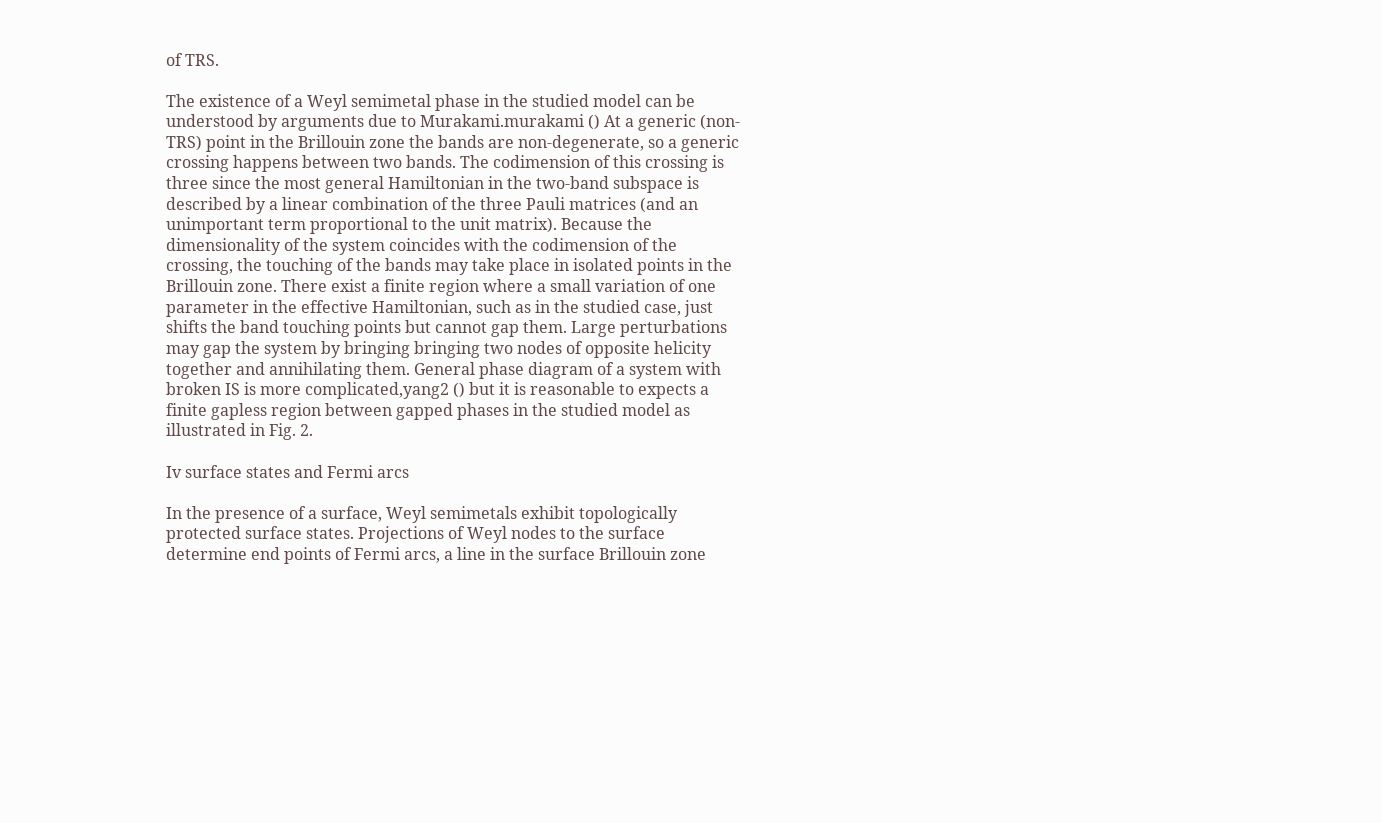of TRS.

The existence of a Weyl semimetal phase in the studied model can be understood by arguments due to Murakami.murakami () At a generic (non-TRS) point in the Brillouin zone the bands are non-degenerate, so a generic crossing happens between two bands. The codimension of this crossing is three since the most general Hamiltonian in the two-band subspace is described by a linear combination of the three Pauli matrices (and an unimportant term proportional to the unit matrix). Because the dimensionality of the system coincides with the codimension of the crossing, the touching of the bands may take place in isolated points in the Brillouin zone. There exist a finite region where a small variation of one parameter in the effective Hamiltonian, such as in the studied case, just shifts the band touching points but cannot gap them. Large perturbations may gap the system by bringing bringing two nodes of opposite helicity together and annihilating them. General phase diagram of a system with broken IS is more complicated,yang2 () but it is reasonable to expects a finite gapless region between gapped phases in the studied model as illustrated in Fig. 2.

Iv surface states and Fermi arcs

In the presence of a surface, Weyl semimetals exhibit topologically protected surface states. Projections of Weyl nodes to the surface determine end points of Fermi arcs, a line in the surface Brillouin zone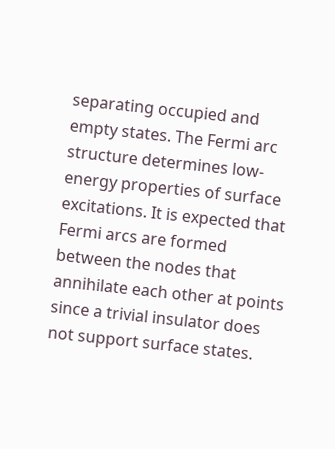separating occupied and empty states. The Fermi arc structure determines low-energy properties of surface excitations. It is expected that Fermi arcs are formed between the nodes that annihilate each other at points since a trivial insulator does not support surface states.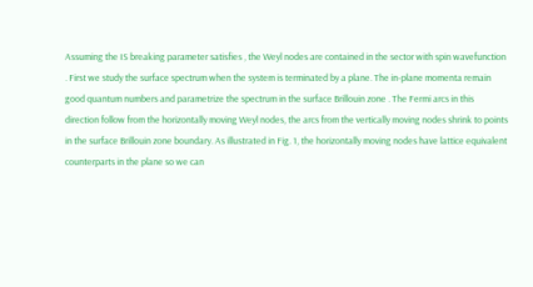Assuming the IS breaking parameter satisfies , the Weyl nodes are contained in the sector with spin wavefunction . First we study the surface spectrum when the system is terminated by a plane. The in-plane momenta remain good quantum numbers and parametrize the spectrum in the surface Brillouin zone . The Fermi arcs in this direction follow from the horizontally moving Weyl nodes, the arcs from the vertically moving nodes shrink to points in the surface Brillouin zone boundary. As illustrated in Fig. 1, the horizontally moving nodes have lattice equivalent counterparts in the plane so we can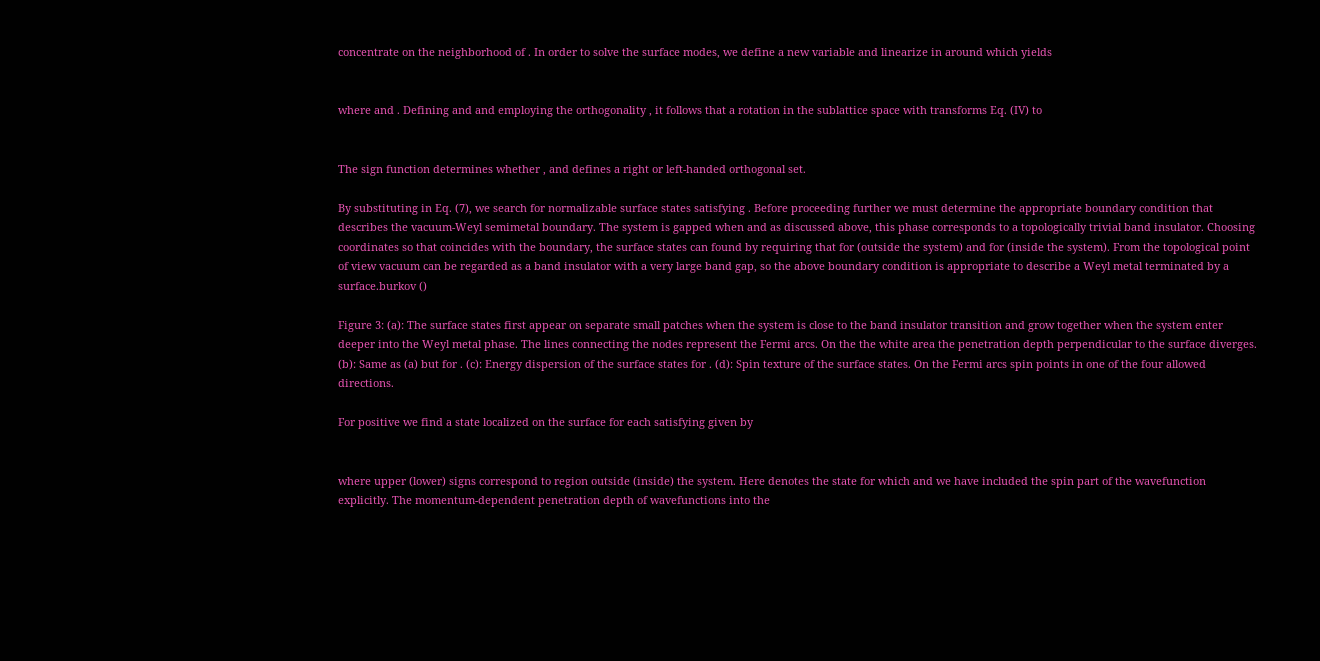concentrate on the neighborhood of . In order to solve the surface modes, we define a new variable and linearize in around which yields


where and . Defining and and employing the orthogonality , it follows that a rotation in the sublattice space with transforms Eq. (IV) to


The sign function determines whether , and defines a right or left-handed orthogonal set.

By substituting in Eq. (7), we search for normalizable surface states satisfying . Before proceeding further we must determine the appropriate boundary condition that describes the vacuum-Weyl semimetal boundary. The system is gapped when and as discussed above, this phase corresponds to a topologically trivial band insulator. Choosing coordinates so that coincides with the boundary, the surface states can found by requiring that for (outside the system) and for (inside the system). From the topological point of view vacuum can be regarded as a band insulator with a very large band gap, so the above boundary condition is appropriate to describe a Weyl metal terminated by a surface.burkov ()

Figure 3: (a): The surface states first appear on separate small patches when the system is close to the band insulator transition and grow together when the system enter deeper into the Weyl metal phase. The lines connecting the nodes represent the Fermi arcs. On the the white area the penetration depth perpendicular to the surface diverges. (b): Same as (a) but for . (c): Energy dispersion of the surface states for . (d): Spin texture of the surface states. On the Fermi arcs spin points in one of the four allowed directions.

For positive we find a state localized on the surface for each satisfying given by


where upper (lower) signs correspond to region outside (inside) the system. Here denotes the state for which and we have included the spin part of the wavefunction explicitly. The momentum-dependent penetration depth of wavefunctions into the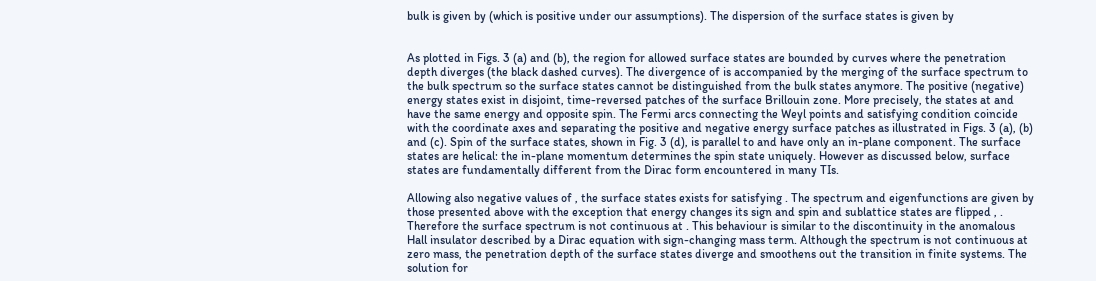bulk is given by (which is positive under our assumptions). The dispersion of the surface states is given by


As plotted in Figs. 3 (a) and (b), the region for allowed surface states are bounded by curves where the penetration depth diverges (the black dashed curves). The divergence of is accompanied by the merging of the surface spectrum to the bulk spectrum so the surface states cannot be distinguished from the bulk states anymore. The positive (negative) energy states exist in disjoint, time-reversed patches of the surface Brillouin zone. More precisely, the states at and have the same energy and opposite spin. The Fermi arcs connecting the Weyl points and satisfying condition coincide with the coordinate axes and separating the positive and negative energy surface patches as illustrated in Figs. 3 (a), (b) and (c). Spin of the surface states, shown in Fig. 3 (d), is parallel to and have only an in-plane component. The surface states are helical: the in-plane momentum determines the spin state uniquely. However as discussed below, surface states are fundamentally different from the Dirac form encountered in many TIs.

Allowing also negative values of , the surface states exists for satisfying . The spectrum and eigenfunctions are given by those presented above with the exception that energy changes its sign and spin and sublattice states are flipped , . Therefore the surface spectrum is not continuous at . This behaviour is similar to the discontinuity in the anomalous Hall insulator described by a Dirac equation with sign-changing mass term. Although the spectrum is not continuous at zero mass, the penetration depth of the surface states diverge and smoothens out the transition in finite systems. The solution for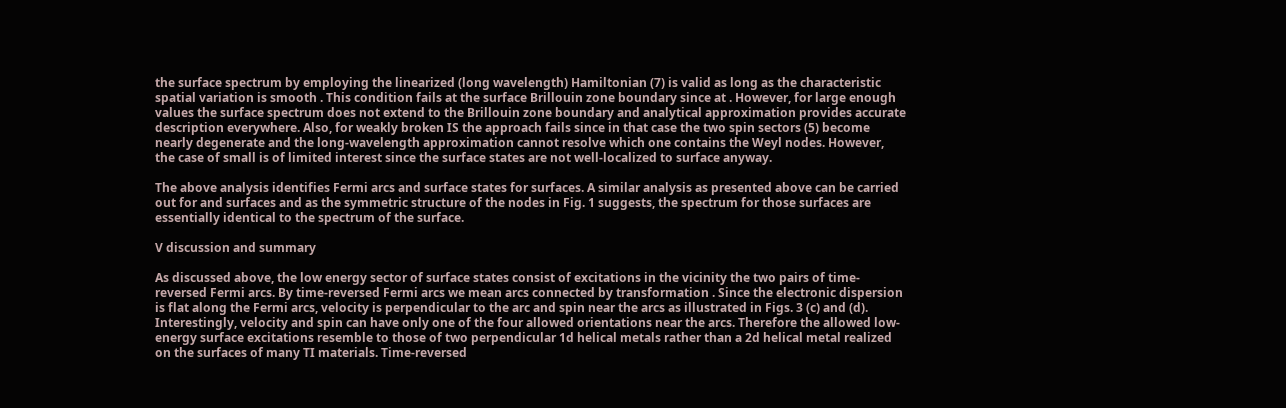the surface spectrum by employing the linearized (long wavelength) Hamiltonian (7) is valid as long as the characteristic spatial variation is smooth . This condition fails at the surface Brillouin zone boundary since at . However, for large enough values the surface spectrum does not extend to the Brillouin zone boundary and analytical approximation provides accurate description everywhere. Also, for weakly broken IS the approach fails since in that case the two spin sectors (5) become nearly degenerate and the long-wavelength approximation cannot resolve which one contains the Weyl nodes. However, the case of small is of limited interest since the surface states are not well-localized to surface anyway.

The above analysis identifies Fermi arcs and surface states for surfaces. A similar analysis as presented above can be carried out for and surfaces and as the symmetric structure of the nodes in Fig. 1 suggests, the spectrum for those surfaces are essentially identical to the spectrum of the surface.

V discussion and summary

As discussed above, the low energy sector of surface states consist of excitations in the vicinity the two pairs of time-reversed Fermi arcs. By time-reversed Fermi arcs we mean arcs connected by transformation . Since the electronic dispersion is flat along the Fermi arcs, velocity is perpendicular to the arc and spin near the arcs as illustrated in Figs. 3 (c) and (d). Interestingly, velocity and spin can have only one of the four allowed orientations near the arcs. Therefore the allowed low-energy surface excitations resemble to those of two perpendicular 1d helical metals rather than a 2d helical metal realized on the surfaces of many TI materials. Time-reversed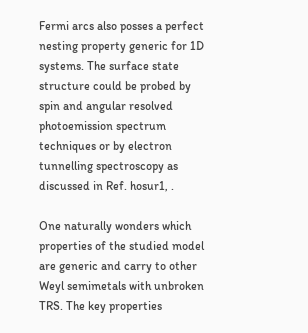Fermi arcs also posses a perfect nesting property generic for 1D systems. The surface state structure could be probed by spin and angular resolved photoemission spectrum techniques or by electron tunnelling spectroscopy as discussed in Ref. hosur1, .

One naturally wonders which properties of the studied model are generic and carry to other Weyl semimetals with unbroken TRS. The key properties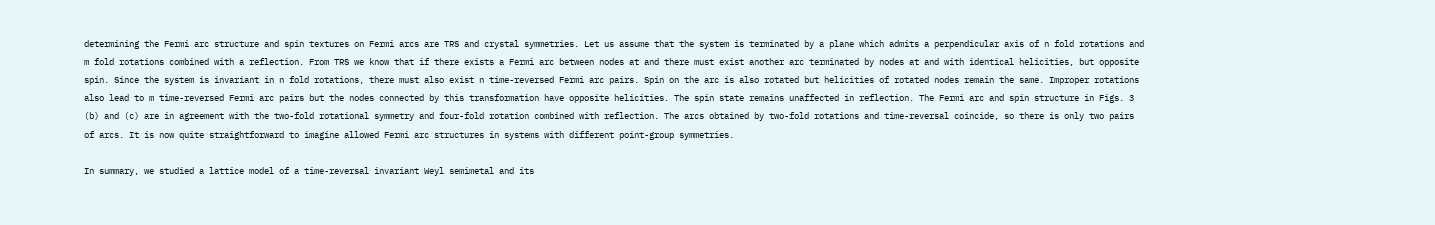determining the Fermi arc structure and spin textures on Fermi arcs are TRS and crystal symmetries. Let us assume that the system is terminated by a plane which admits a perpendicular axis of n fold rotations and m fold rotations combined with a reflection. From TRS we know that if there exists a Fermi arc between nodes at and there must exist another arc terminated by nodes at and with identical helicities, but opposite spin. Since the system is invariant in n fold rotations, there must also exist n time-reversed Fermi arc pairs. Spin on the arc is also rotated but helicities of rotated nodes remain the same. Improper rotations also lead to m time-reversed Fermi arc pairs but the nodes connected by this transformation have opposite helicities. The spin state remains unaffected in reflection. The Fermi arc and spin structure in Figs. 3 (b) and (c) are in agreement with the two-fold rotational symmetry and four-fold rotation combined with reflection. The arcs obtained by two-fold rotations and time-reversal coincide, so there is only two pairs of arcs. It is now quite straightforward to imagine allowed Fermi arc structures in systems with different point-group symmetries.

In summary, we studied a lattice model of a time-reversal invariant Weyl semimetal and its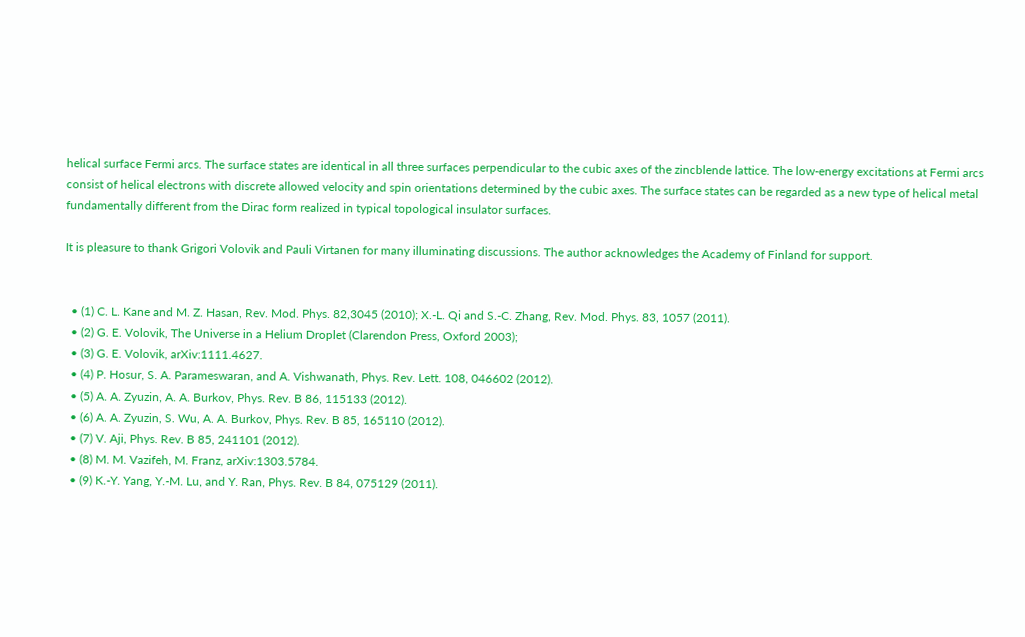helical surface Fermi arcs. The surface states are identical in all three surfaces perpendicular to the cubic axes of the zincblende lattice. The low-energy excitations at Fermi arcs consist of helical electrons with discrete allowed velocity and spin orientations determined by the cubic axes. The surface states can be regarded as a new type of helical metal fundamentally different from the Dirac form realized in typical topological insulator surfaces.

It is pleasure to thank Grigori Volovik and Pauli Virtanen for many illuminating discussions. The author acknowledges the Academy of Finland for support.


  • (1) C. L. Kane and M. Z. Hasan, Rev. Mod. Phys. 82,3045 (2010); X.-L. Qi and S.-C. Zhang, Rev. Mod. Phys. 83, 1057 (2011).
  • (2) G. E. Volovik, The Universe in a Helium Droplet (Clarendon Press, Oxford 2003);
  • (3) G. E. Volovik, arXiv:1111.4627.
  • (4) P. Hosur, S. A. Parameswaran, and A. Vishwanath, Phys. Rev. Lett. 108, 046602 (2012).
  • (5) A. A. Zyuzin, A. A. Burkov, Phys. Rev. B 86, 115133 (2012).
  • (6) A. A. Zyuzin, S. Wu, A. A. Burkov, Phys. Rev. B 85, 165110 (2012).
  • (7) V. Aji, Phys. Rev. B 85, 241101 (2012).
  • (8) M. M. Vazifeh, M. Franz, arXiv:1303.5784.
  • (9) K.-Y. Yang, Y.-M. Lu, and Y. Ran, Phys. Rev. B 84, 075129 (2011).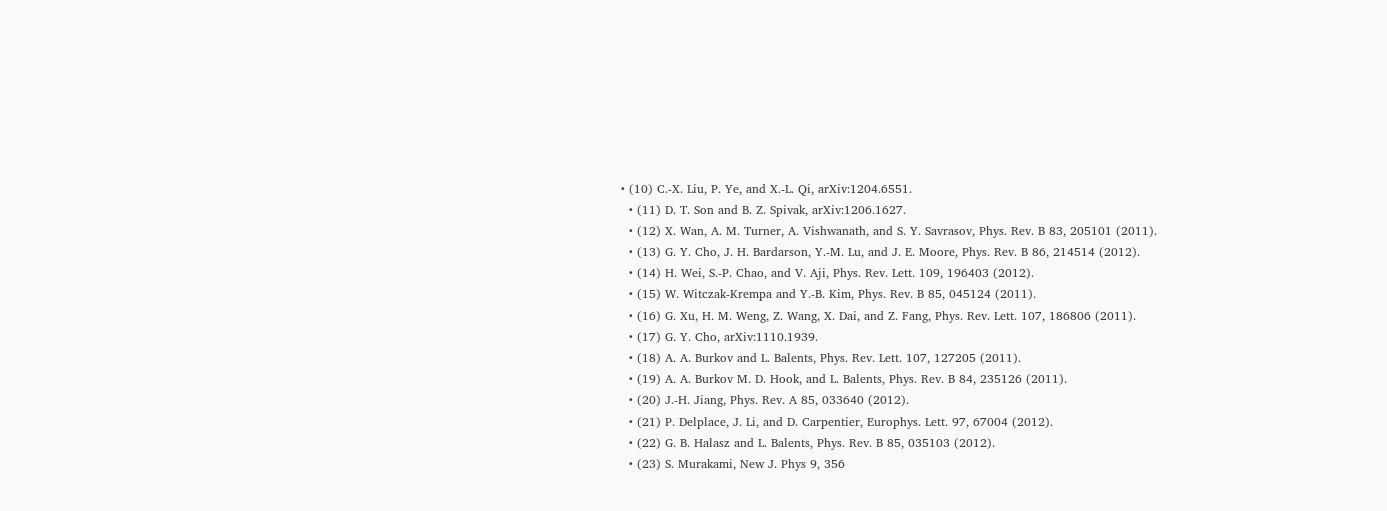• (10) C.-X. Liu, P. Ye, and X.-L. Qi, arXiv:1204.6551.
  • (11) D. T. Son and B. Z. Spivak, arXiv:1206.1627.
  • (12) X. Wan, A. M. Turner, A. Vishwanath, and S. Y. Savrasov, Phys. Rev. B 83, 205101 (2011).
  • (13) G. Y. Cho, J. H. Bardarson, Y.-M. Lu, and J. E. Moore, Phys. Rev. B 86, 214514 (2012).
  • (14) H. Wei, S.-P. Chao, and V. Aji, Phys. Rev. Lett. 109, 196403 (2012).
  • (15) W. Witczak-Krempa and Y.-B. Kim, Phys. Rev. B 85, 045124 (2011).
  • (16) G. Xu, H. M. Weng, Z. Wang, X. Dai, and Z. Fang, Phys. Rev. Lett. 107, 186806 (2011).
  • (17) G. Y. Cho, arXiv:1110.1939.
  • (18) A. A. Burkov and L. Balents, Phys. Rev. Lett. 107, 127205 (2011).
  • (19) A. A. Burkov M. D. Hook, and L. Balents, Phys. Rev. B 84, 235126 (2011).
  • (20) J.-H. Jiang, Phys. Rev. A 85, 033640 (2012).
  • (21) P. Delplace, J. Li, and D. Carpentier, Europhys. Lett. 97, 67004 (2012).
  • (22) G. B. Halasz and L. Balents, Phys. Rev. B 85, 035103 (2012).
  • (23) S. Murakami, New J. Phys 9, 356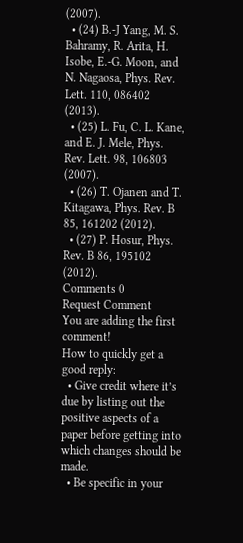(2007).
  • (24) B.-J Yang, M. S. Bahramy, R. Arita, H. Isobe, E.-G. Moon, and N. Nagaosa, Phys. Rev. Lett. 110, 086402 (2013).
  • (25) L. Fu, C. L. Kane, and E. J. Mele, Phys. Rev. Lett. 98, 106803 (2007).
  • (26) T. Ojanen and T. Kitagawa, Phys. Rev. B 85, 161202 (2012).
  • (27) P. Hosur, Phys. Rev. B 86, 195102 (2012).
Comments 0
Request Comment
You are adding the first comment!
How to quickly get a good reply:
  • Give credit where it’s due by listing out the positive aspects of a paper before getting into which changes should be made.
  • Be specific in your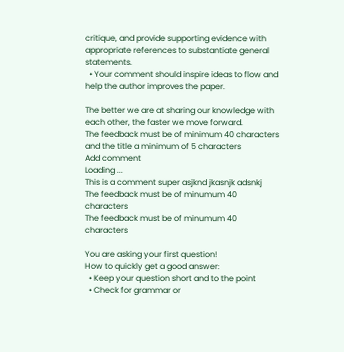critique, and provide supporting evidence with appropriate references to substantiate general statements.
  • Your comment should inspire ideas to flow and help the author improves the paper.

The better we are at sharing our knowledge with each other, the faster we move forward.
The feedback must be of minimum 40 characters and the title a minimum of 5 characters
Add comment
Loading ...
This is a comment super asjknd jkasnjk adsnkj
The feedback must be of minumum 40 characters
The feedback must be of minumum 40 characters

You are asking your first question!
How to quickly get a good answer:
  • Keep your question short and to the point
  • Check for grammar or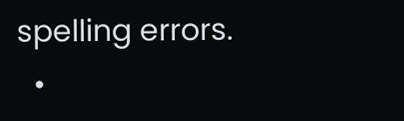spelling errors.
  •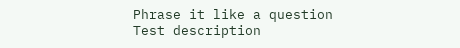Phrase it like a question
Test description